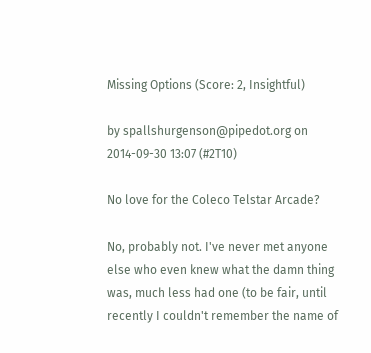Missing Options (Score: 2, Insightful)

by spallshurgenson@pipedot.org on 2014-09-30 13:07 (#2T10)

No love for the Coleco Telstar Arcade?

No, probably not. I've never met anyone else who even knew what the damn thing was, much less had one (to be fair, until recently I couldn't remember the name of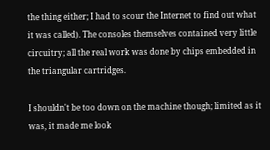the thing either; I had to scour the Internet to find out what it was called). The consoles themselves contained very little circuitry; all the real work was done by chips embedded in the triangular cartridges.

I shouldn't be too down on the machine though; limited as it was, it made me look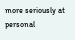more seriously at personal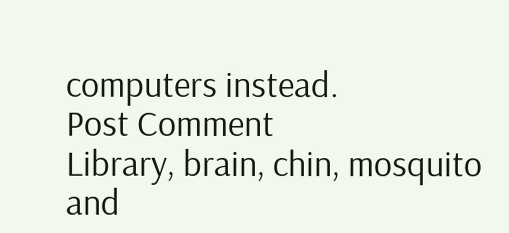computers instead.
Post Comment
Library, brain, chin, mosquito and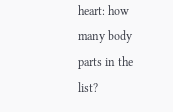heart: how many body parts in the list?